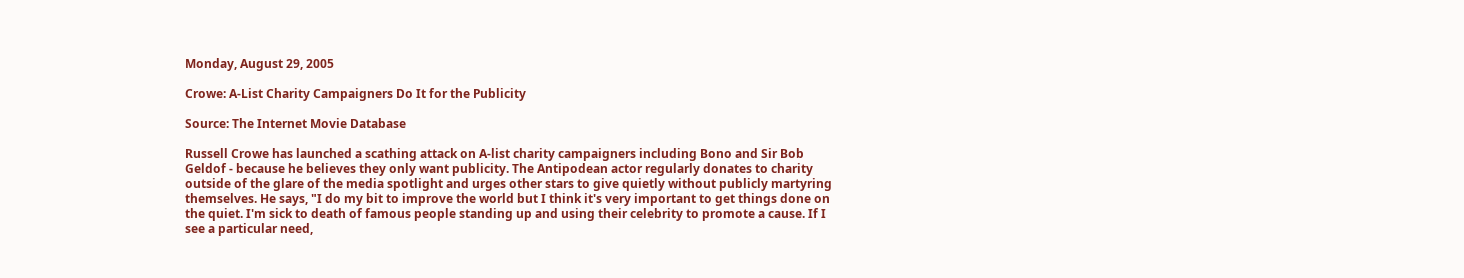Monday, August 29, 2005

Crowe: A-List Charity Campaigners Do It for the Publicity

Source: The Internet Movie Database

Russell Crowe has launched a scathing attack on A-list charity campaigners including Bono and Sir Bob Geldof - because he believes they only want publicity. The Antipodean actor regularly donates to charity outside of the glare of the media spotlight and urges other stars to give quietly without publicly martyring themselves. He says, "I do my bit to improve the world but I think it's very important to get things done on the quiet. I'm sick to death of famous people standing up and using their celebrity to promote a cause. If I see a particular need,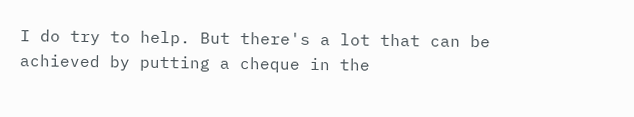I do try to help. But there's a lot that can be achieved by putting a cheque in the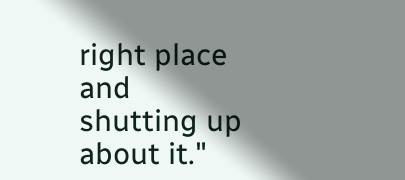right place and shutting up about it."